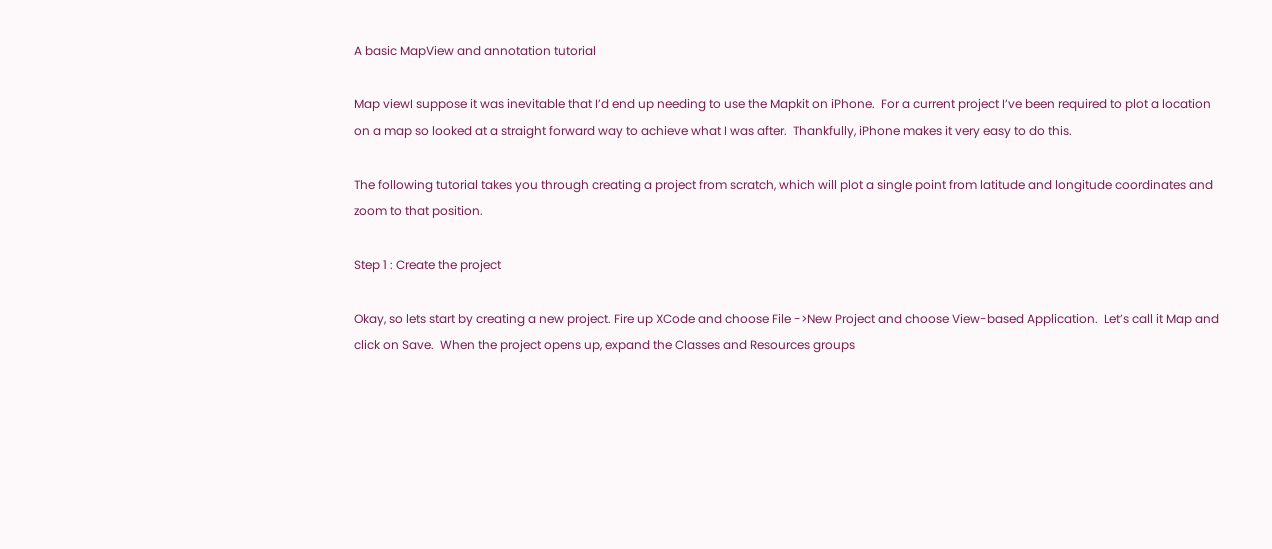A basic MapView and annotation tutorial

Map viewI suppose it was inevitable that I’d end up needing to use the Mapkit on iPhone.  For a current project I’ve been required to plot a location on a map so looked at a straight forward way to achieve what I was after.  Thankfully, iPhone makes it very easy to do this.

The following tutorial takes you through creating a project from scratch, which will plot a single point from latitude and longitude coordinates and zoom to that position.

Step 1 : Create the project

Okay, so lets start by creating a new project. Fire up XCode and choose File ->New Project and choose View-based Application.  Let’s call it Map and click on Save.  When the project opens up, expand the Classes and Resources groups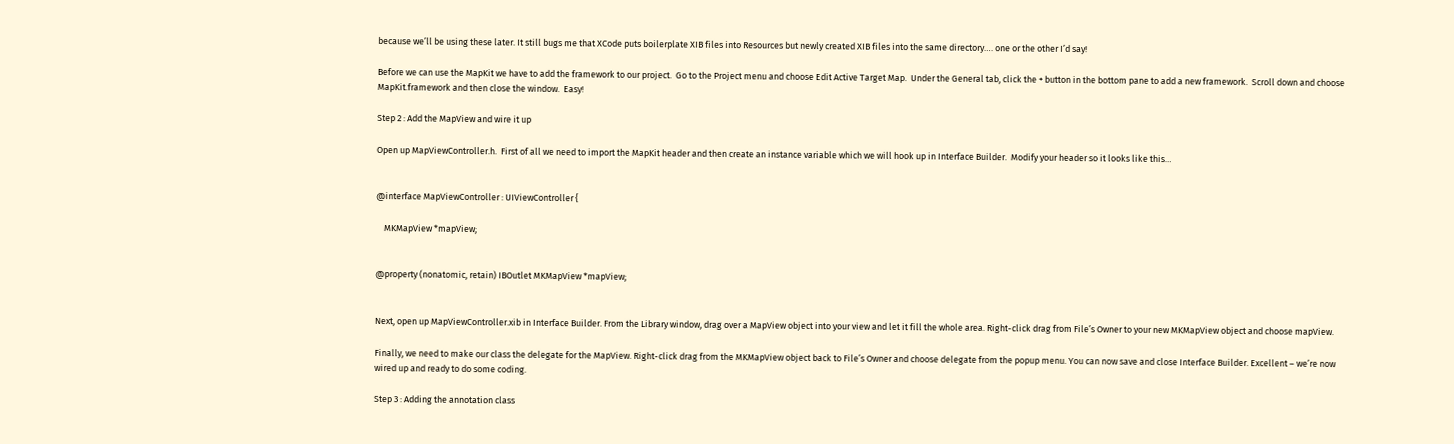because we’ll be using these later. It still bugs me that XCode puts boilerplate XIB files into Resources but newly created XIB files into the same directory…. one or the other I’d say!

Before we can use the MapKit we have to add the framework to our project.  Go to the Project menu and choose Edit Active Target Map.  Under the General tab, click the + button in the bottom pane to add a new framework.  Scroll down and choose MapKit.framework and then close the window.  Easy!

Step 2 : Add the MapView and wire it up

Open up MapViewController.h.  First of all we need to import the MapKit header and then create an instance variable which we will hook up in Interface Builder.  Modify your header so it looks like this…


@interface MapViewController : UIViewController {

    MKMapView *mapView;


@property (nonatomic, retain) IBOutlet MKMapView *mapView;


Next, open up MapViewController.xib in Interface Builder. From the Library window, drag over a MapView object into your view and let it fill the whole area. Right-click drag from File’s Owner to your new MKMapView object and choose mapView.

Finally, we need to make our class the delegate for the MapView. Right-click drag from the MKMapView object back to File’s Owner and choose delegate from the popup menu. You can now save and close Interface Builder. Excellent – we’re now wired up and ready to do some coding.

Step 3 : Adding the annotation class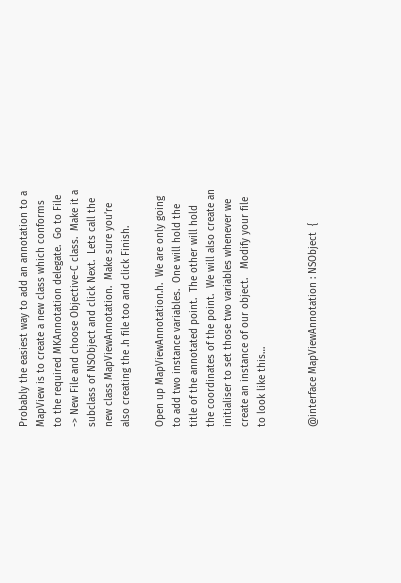Probably the easiest way to add an annotation to a MapView is to create a new class which conforms to the required MKAnnotation delegate.  Go to File -> New File and choose Objective-C class.  Make it a subclass of NSObject and click Next.  Lets call the new class MapViewAnnotation.  Make sure you’re also creating the .h file too and click Finish.

Open up MapViewAnnotation.h.  We are only going to add two instance variables.  One will hold the title of the annotated point.  The other will hold the coordinates of the point.  We will also create an initialiser to set those two variables whenever we create an instance of our object.   Modify your file to look like this…


@interface MapViewAnnotation : NSObject  {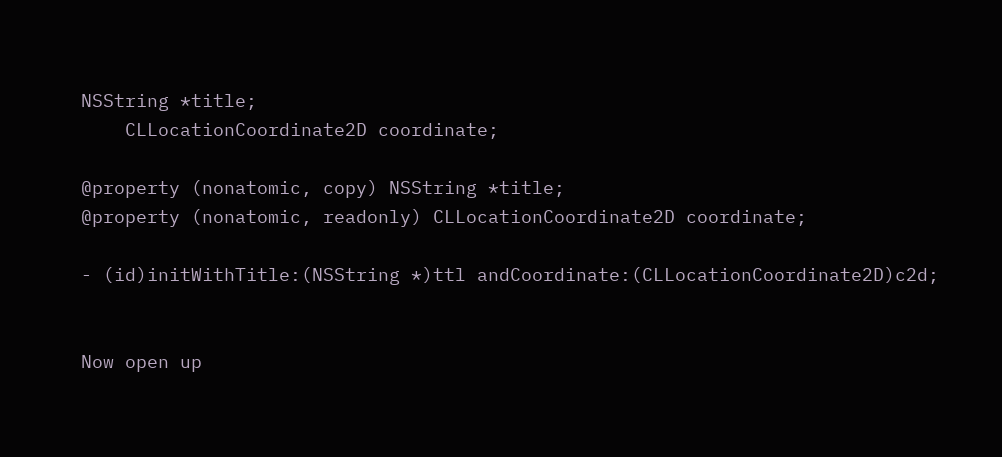NSString *title;
    CLLocationCoordinate2D coordinate;

@property (nonatomic, copy) NSString *title;
@property (nonatomic, readonly) CLLocationCoordinate2D coordinate;

- (id)initWithTitle:(NSString *)ttl andCoordinate:(CLLocationCoordinate2D)c2d;


Now open up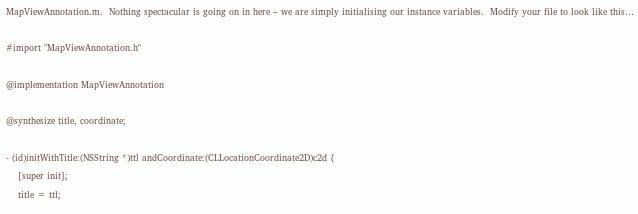MapViewAnnotation.m.  Nothing spectacular is going on in here – we are simply initialising our instance variables.  Modify your file to look like this…

#import "MapViewAnnotation.h"

@implementation MapViewAnnotation

@synthesize title, coordinate;

- (id)initWithTitle:(NSString *)ttl andCoordinate:(CLLocationCoordinate2D)c2d {
    [super init];
    title = ttl;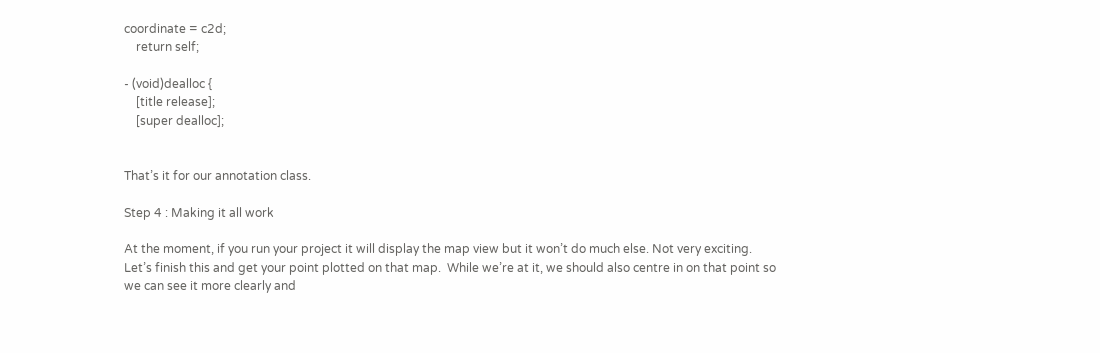coordinate = c2d;
    return self;

- (void)dealloc {
    [title release];
    [super dealloc];


That’s it for our annotation class.

Step 4 : Making it all work

At the moment, if you run your project it will display the map view but it won’t do much else. Not very exciting.  Let’s finish this and get your point plotted on that map.  While we’re at it, we should also centre in on that point so we can see it more clearly and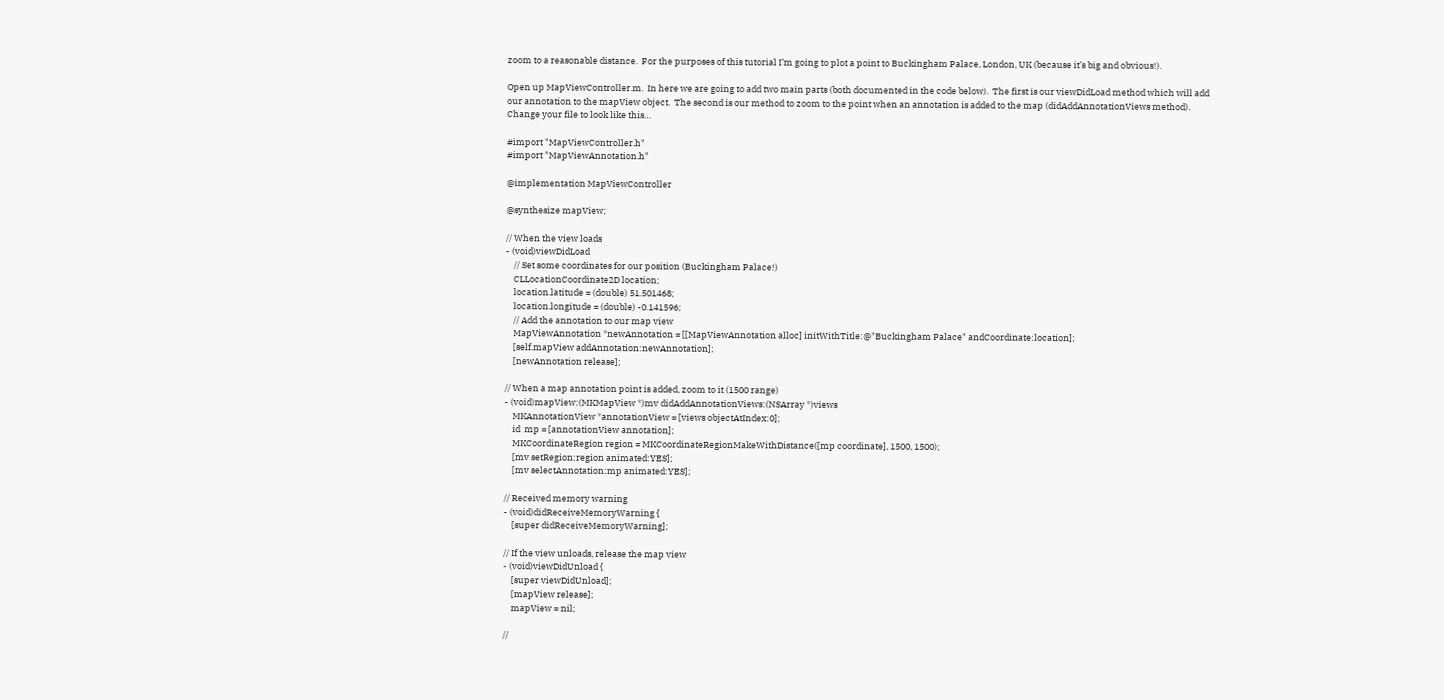zoom to a reasonable distance.  For the purposes of this tutorial I’m going to plot a point to Buckingham Palace, London, UK (because it’s big and obvious!).

Open up MapViewController.m.  In here we are going to add two main parts (both documented in the code below).  The first is our viewDidLoad method which will add our annotation to the mapView object.  The second is our method to zoom to the point when an annotation is added to the map (didAddAnnotationViews method).  Change your file to look like this…

#import "MapViewController.h"
#import "MapViewAnnotation.h"

@implementation MapViewController

@synthesize mapView;

// When the view loads
- (void)viewDidLoad
    // Set some coordinates for our position (Buckingham Palace!)
    CLLocationCoordinate2D location;
    location.latitude = (double) 51.501468;
    location.longitude = (double) -0.141596;
    // Add the annotation to our map view
    MapViewAnnotation *newAnnotation = [[MapViewAnnotation alloc] initWithTitle:@"Buckingham Palace" andCoordinate:location];
    [self.mapView addAnnotation:newAnnotation];
    [newAnnotation release];

// When a map annotation point is added, zoom to it (1500 range)
- (void)mapView:(MKMapView *)mv didAddAnnotationViews:(NSArray *)views
    MKAnnotationView *annotationView = [views objectAtIndex:0];
    id  mp = [annotationView annotation];
    MKCoordinateRegion region = MKCoordinateRegionMakeWithDistance([mp coordinate], 1500, 1500);
    [mv setRegion:region animated:YES];
    [mv selectAnnotation:mp animated:YES];

// Received memory warning
- (void)didReceiveMemoryWarning {
    [super didReceiveMemoryWarning];

// If the view unloads, release the map view
- (void)viewDidUnload {
    [super viewDidUnload];
    [mapView release];
    mapView = nil;

//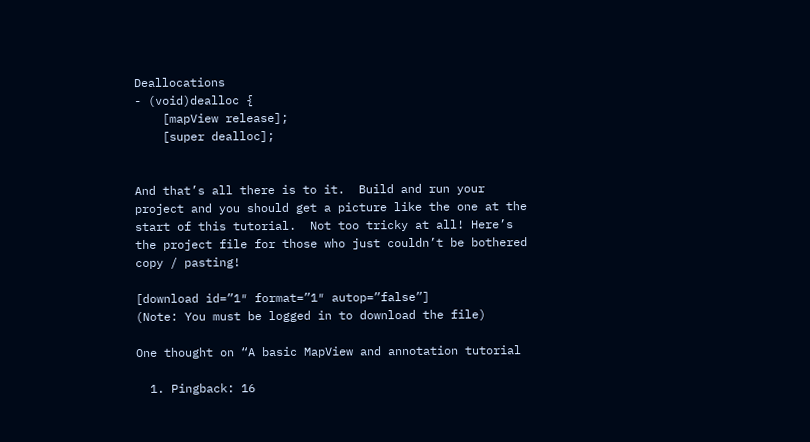Deallocations
- (void)dealloc {
    [mapView release];
    [super dealloc];


And that’s all there is to it.  Build and run your project and you should get a picture like the one at the start of this tutorial.  Not too tricky at all! Here’s the project file for those who just couldn’t be bothered copy / pasting!

[download id=”1″ format=”1″ autop=”false”]
(Note: You must be logged in to download the file)

One thought on “A basic MapView and annotation tutorial

  1. Pingback: 16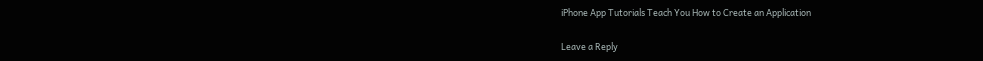iPhone App Tutorials Teach You How to Create an Application

Leave a Reply